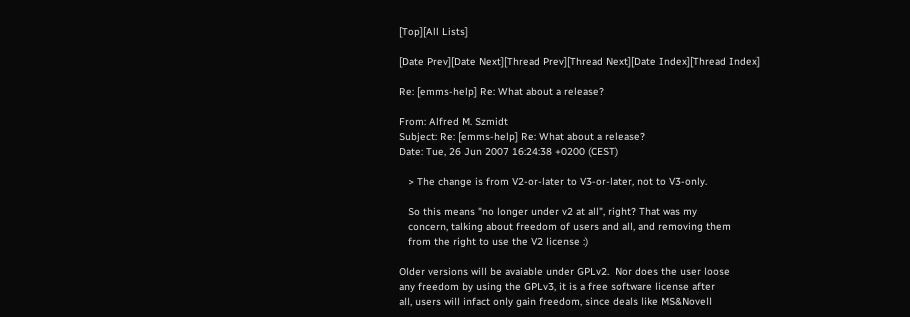[Top][All Lists]

[Date Prev][Date Next][Thread Prev][Thread Next][Date Index][Thread Index]

Re: [emms-help] Re: What about a release?

From: Alfred M. Szmidt
Subject: Re: [emms-help] Re: What about a release?
Date: Tue, 26 Jun 2007 16:24:38 +0200 (CEST)

   > The change is from V2-or-later to V3-or-later, not to V3-only.

   So this means "no longer under v2 at all", right? That was my
   concern, talking about freedom of users and all, and removing them
   from the right to use the V2 license :)

Older versions will be avaiable under GPLv2.  Nor does the user loose
any freedom by using the GPLv3, it is a free software license after
all, users will infact only gain freedom, since deals like MS&Novell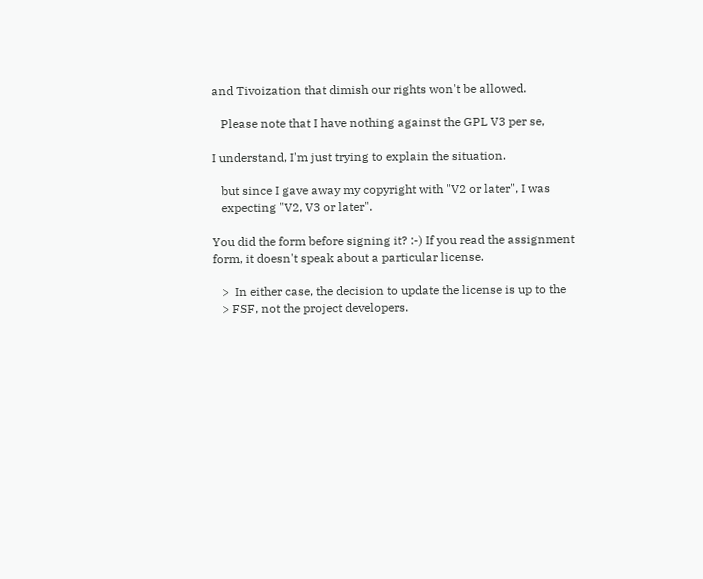and Tivoization that dimish our rights won't be allowed.

   Please note that I have nothing against the GPL V3 per se,

I understand, I'm just trying to explain the situation.

   but since I gave away my copyright with "V2 or later", I was
   expecting "V2, V3 or later".

You did the form before signing it? :-) If you read the assignment
form, it doesn't speak about a particular license.

   >  In either case, the decision to update the license is up to the
   > FSF, not the project developers.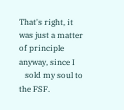That's right, it was just a matter of principle anyway, since I
   sold my soul to the FSF.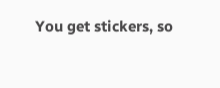You get stickers, so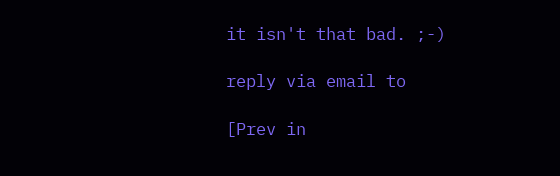it isn't that bad. ;-)

reply via email to

[Prev in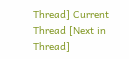Thread] Current Thread [Next in Thread]